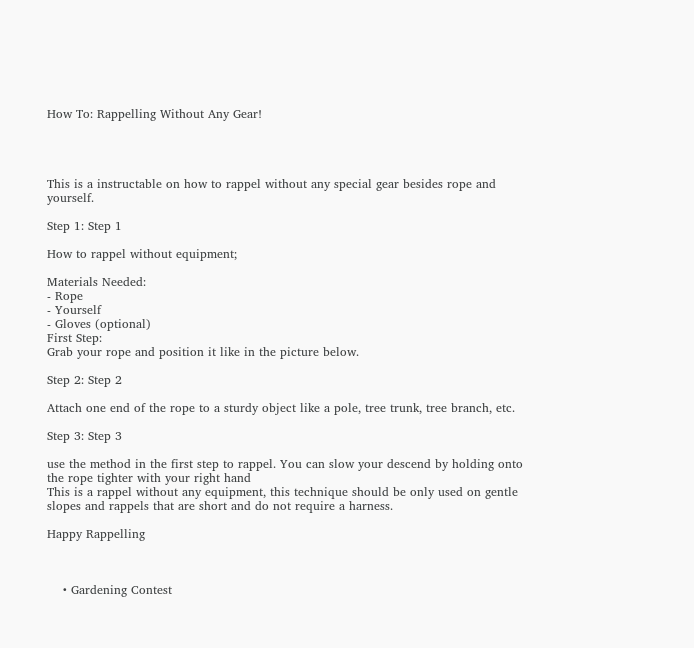How To: Rappelling Without Any Gear!




This is a instructable on how to rappel without any special gear besides rope and yourself.

Step 1: Step 1

How to rappel without equipment;

Materials Needed:
- Rope
- Yourself
- Gloves (optional)
First Step:
Grab your rope and position it like in the picture below.

Step 2: Step 2

Attach one end of the rope to a sturdy object like a pole, tree trunk, tree branch, etc.

Step 3: Step 3

use the method in the first step to rappel. You can slow your descend by holding onto the rope tighter with your right hand
This is a rappel without any equipment, this technique should be only used on gentle slopes and rappels that are short and do not require a harness.

Happy Rappelling



    • Gardening Contest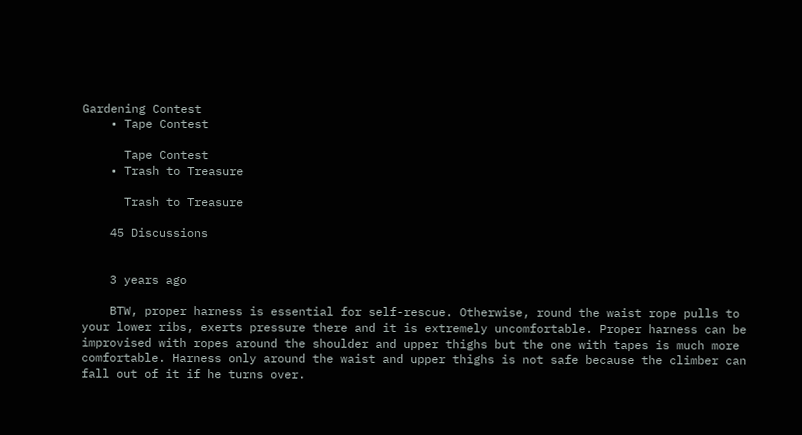Gardening Contest
    • Tape Contest

      Tape Contest
    • Trash to Treasure

      Trash to Treasure

    45 Discussions


    3 years ago

    BTW, proper harness is essential for self-rescue. Otherwise, round the waist rope pulls to your lower ribs, exerts pressure there and it is extremely uncomfortable. Proper harness can be improvised with ropes around the shoulder and upper thighs but the one with tapes is much more comfortable. Harness only around the waist and upper thighs is not safe because the climber can fall out of it if he turns over.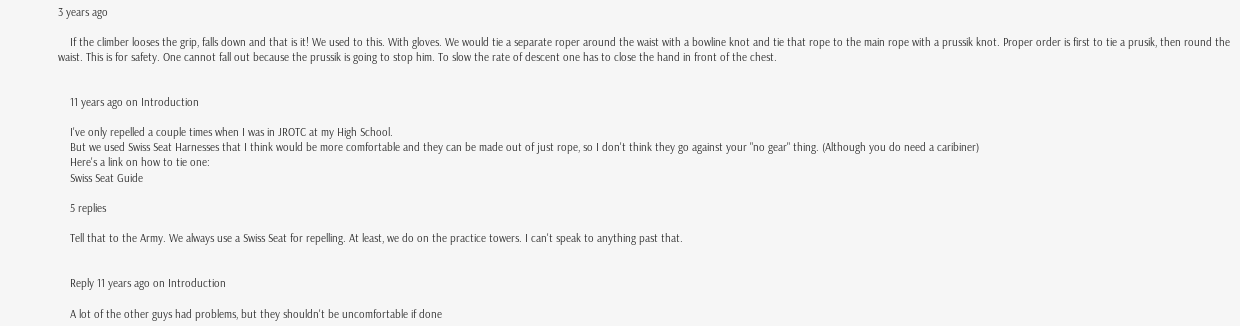3 years ago

    If the climber looses the grip, falls down and that is it! We used to this. With gloves. We would tie a separate roper around the waist with a bowline knot and tie that rope to the main rope with a prussik knot. Proper order is first to tie a prusik, then round the waist. This is for safety. One cannot fall out because the prussik is going to stop him. To slow the rate of descent one has to close the hand in front of the chest.


    11 years ago on Introduction

    I've only repelled a couple times when I was in JROTC at my High School.
    But we used Swiss Seat Harnesses that I think would be more comfortable and they can be made out of just rope, so I don't think they go against your "no gear" thing. (Although you do need a caribiner)
    Here's a link on how to tie one:
    Swiss Seat Guide

    5 replies

    Tell that to the Army. We always use a Swiss Seat for repelling. At least, we do on the practice towers. I can't speak to anything past that.


    Reply 11 years ago on Introduction

    A lot of the other guys had problems, but they shouldn't be uncomfortable if done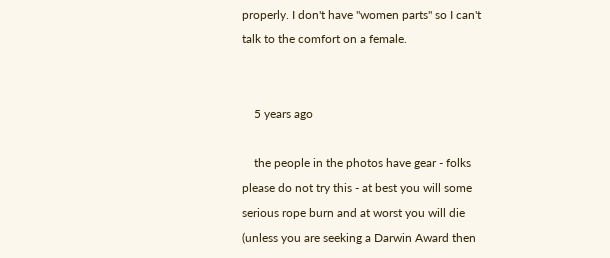properly. I don't have "women parts" so I can't talk to the comfort on a female.


    5 years ago

    the people in the photos have gear - folks please do not try this - at best you will some serious rope burn and at worst you will die (unless you are seeking a Darwin Award then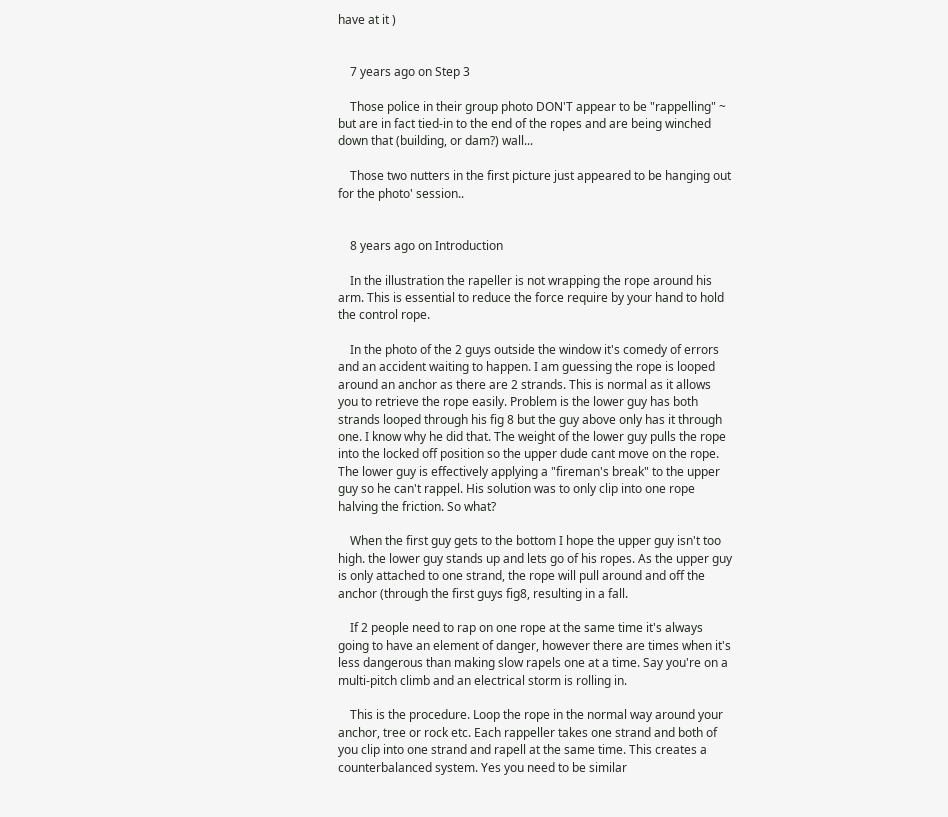have at it )


    7 years ago on Step 3

    Those police in their group photo DON'T appear to be "rappelling" ~ but are in fact tied-in to the end of the ropes and are being winched down that (building, or dam?) wall...

    Those two nutters in the first picture just appeared to be hanging out for the photo' session..


    8 years ago on Introduction

    In the illustration the rapeller is not wrapping the rope around his arm. This is essential to reduce the force require by your hand to hold the control rope.

    In the photo of the 2 guys outside the window it's comedy of errors and an accident waiting to happen. I am guessing the rope is looped around an anchor as there are 2 strands. This is normal as it allows you to retrieve the rope easily. Problem is the lower guy has both strands looped through his fig 8 but the guy above only has it through one. I know why he did that. The weight of the lower guy pulls the rope into the locked off position so the upper dude cant move on the rope. The lower guy is effectively applying a "fireman's break" to the upper guy so he can't rappel. His solution was to only clip into one rope halving the friction. So what?

    When the first guy gets to the bottom I hope the upper guy isn't too high. the lower guy stands up and lets go of his ropes. As the upper guy is only attached to one strand, the rope will pull around and off the anchor (through the first guys fig8, resulting in a fall.

    If 2 people need to rap on one rope at the same time it's always going to have an element of danger, however there are times when it's less dangerous than making slow rapels one at a time. Say you're on a multi-pitch climb and an electrical storm is rolling in.

    This is the procedure. Loop the rope in the normal way around your anchor, tree or rock etc. Each rappeller takes one strand and both of you clip into one strand and rapell at the same time. This creates a counterbalanced system. Yes you need to be similar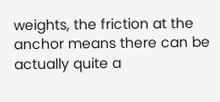weights, the friction at the anchor means there can be actually quite a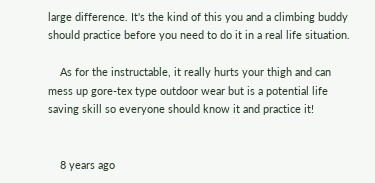large difference. It's the kind of this you and a climbing buddy should practice before you need to do it in a real life situation.

    As for the instructable, it really hurts your thigh and can mess up gore-tex type outdoor wear but is a potential life saving skill so everyone should know it and practice it!


    8 years ago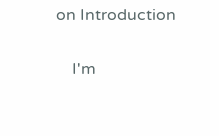on Introduction

    I'm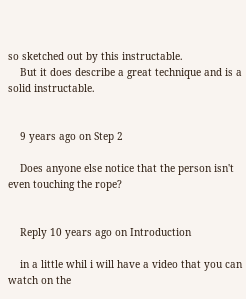so sketched out by this instructable.
    But it does describe a great technique and is a solid instructable.


    9 years ago on Step 2

    Does anyone else notice that the person isn't even touching the rope?


    Reply 10 years ago on Introduction

    in a little whil i will have a video that you can watch on the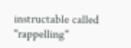instructable called "rappelling"